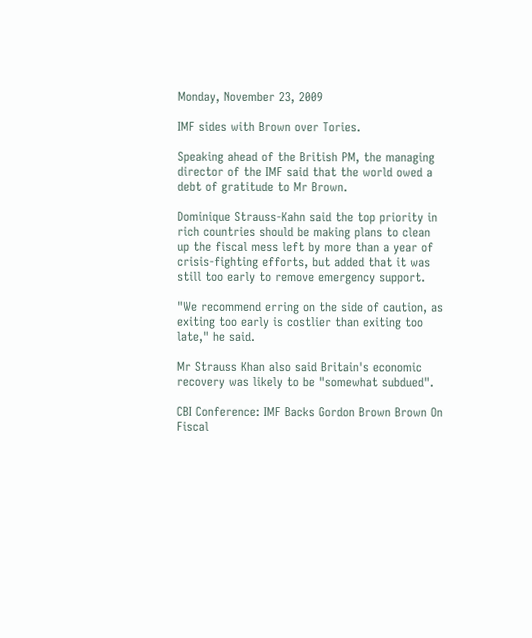Monday, November 23, 2009

IMF sides with Brown over Tories.

Speaking ahead of the British PM, the managing director of the IMF said that the world owed a debt of gratitude to Mr Brown.

Dominique Strauss-Kahn said the top priority in rich countries should be making plans to clean up the fiscal mess left by more than a year of crisis-fighting efforts, but added that it was still too early to remove emergency support.

"We recommend erring on the side of caution, as exiting too early is costlier than exiting too late," he said.

Mr Strauss Khan also said Britain's economic recovery was likely to be "somewhat subdued".

CBI Conference: IMF Backs Gordon Brown Brown On Fiscal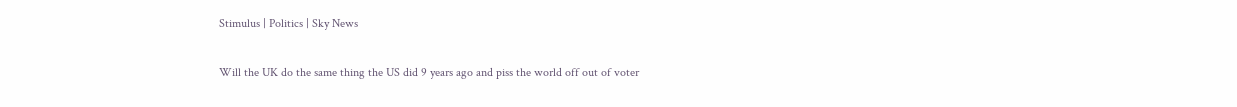Stimulus | Politics | Sky News

Will the UK do the same thing the US did 9 years ago and piss the world off out of voter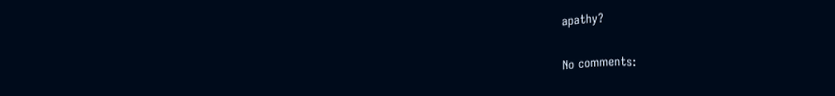apathy?

No comments: